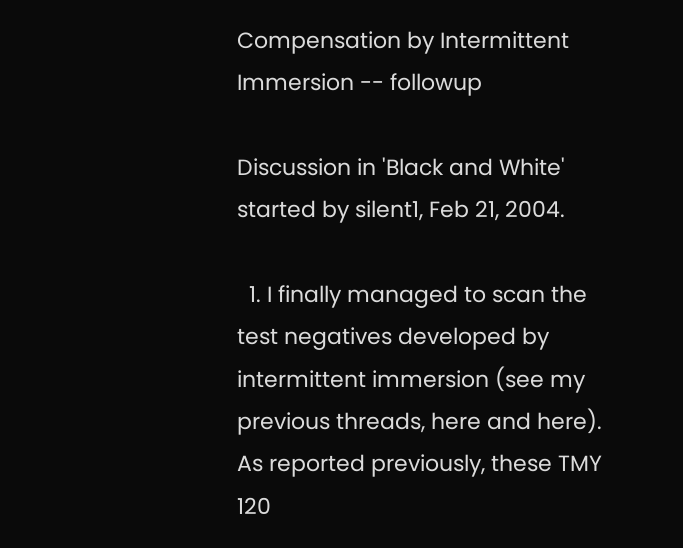Compensation by Intermittent Immersion -- followup

Discussion in 'Black and White' started by silent1, Feb 21, 2004.

  1. I finally managed to scan the test negatives developed by intermittent immersion (see my previous threads, here and here). As reported previously, these TMY 120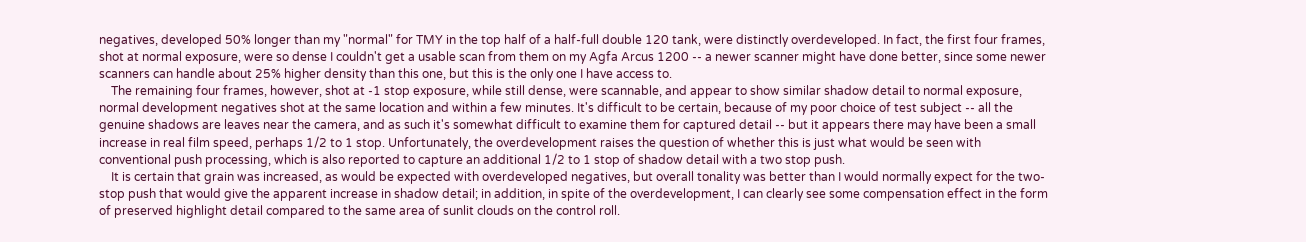negatives, developed 50% longer than my "normal" for TMY in the top half of a half-full double 120 tank, were distinctly overdeveloped. In fact, the first four frames, shot at normal exposure, were so dense I couldn't get a usable scan from them on my Agfa Arcus 1200 -- a newer scanner might have done better, since some newer scanners can handle about 25% higher density than this one, but this is the only one I have access to.
    The remaining four frames, however, shot at -1 stop exposure, while still dense, were scannable, and appear to show similar shadow detail to normal exposure, normal development negatives shot at the same location and within a few minutes. It's difficult to be certain, because of my poor choice of test subject -- all the genuine shadows are leaves near the camera, and as such it's somewhat difficult to examine them for captured detail -- but it appears there may have been a small increase in real film speed, perhaps 1/2 to 1 stop. Unfortunately, the overdevelopment raises the question of whether this is just what would be seen with conventional push processing, which is also reported to capture an additional 1/2 to 1 stop of shadow detail with a two stop push.
    It is certain that grain was increased, as would be expected with overdeveloped negatives, but overall tonality was better than I would normally expect for the two-stop push that would give the apparent increase in shadow detail; in addition, in spite of the overdevelopment, I can clearly see some compensation effect in the form of preserved highlight detail compared to the same area of sunlit clouds on the control roll.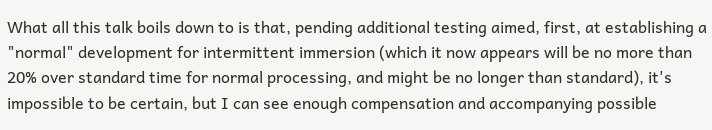What all this talk boils down to is that, pending additional testing aimed, first, at establishing a "normal" development for intermittent immersion (which it now appears will be no more than 20% over standard time for normal processing, and might be no longer than standard), it's impossible to be certain, but I can see enough compensation and accompanying possible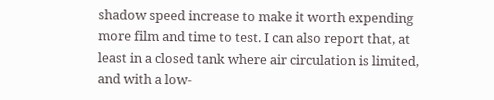shadow speed increase to make it worth expending more film and time to test. I can also report that, at least in a closed tank where air circulation is limited, and with a low-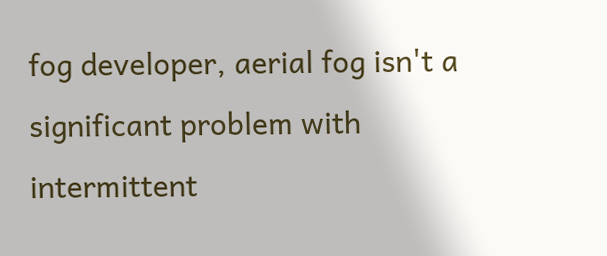fog developer, aerial fog isn't a significant problem with intermittent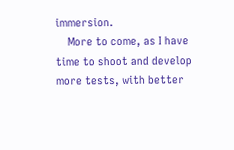immersion.
    More to come, as I have time to shoot and develop more tests, with better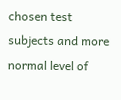chosen test subjects and more normal level of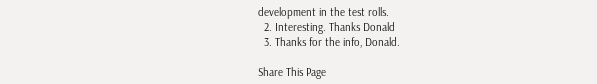development in the test rolls.
  2. Interesting. Thanks Donald
  3. Thanks for the info, Donald.

Share This Page